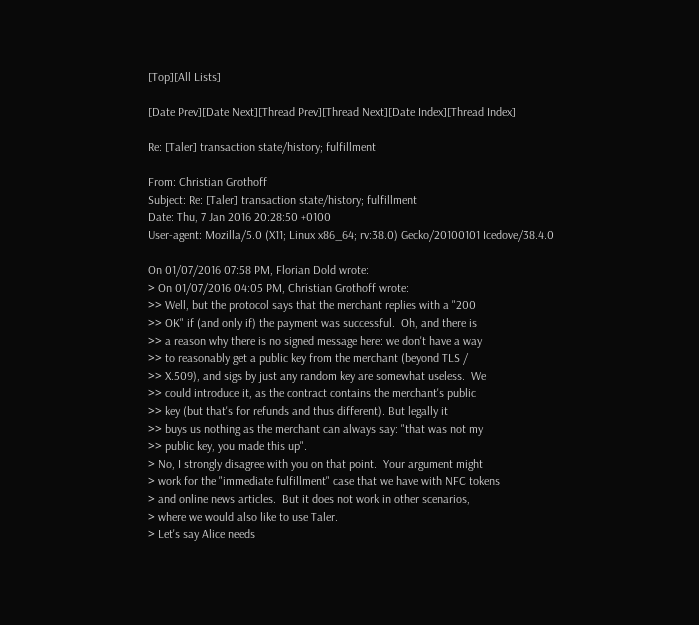[Top][All Lists]

[Date Prev][Date Next][Thread Prev][Thread Next][Date Index][Thread Index]

Re: [Taler] transaction state/history; fulfillment

From: Christian Grothoff
Subject: Re: [Taler] transaction state/history; fulfillment
Date: Thu, 7 Jan 2016 20:28:50 +0100
User-agent: Mozilla/5.0 (X11; Linux x86_64; rv:38.0) Gecko/20100101 Icedove/38.4.0

On 01/07/2016 07:58 PM, Florian Dold wrote:
> On 01/07/2016 04:05 PM, Christian Grothoff wrote:
>> Well, but the protocol says that the merchant replies with a "200
>> OK" if (and only if) the payment was successful.  Oh, and there is
>> a reason why there is no signed message here: we don't have a way
>> to reasonably get a public key from the merchant (beyond TLS /
>> X.509), and sigs by just any random key are somewhat useless.  We
>> could introduce it, as the contract contains the merchant's public
>> key (but that's for refunds and thus different). But legally it
>> buys us nothing as the merchant can always say: "that was not my
>> public key, you made this up".
> No, I strongly disagree with you on that point.  Your argument might
> work for the "immediate fulfillment" case that we have with NFC tokens
> and online news articles.  But it does not work in other scenarios,
> where we would also like to use Taler.
> Let's say Alice needs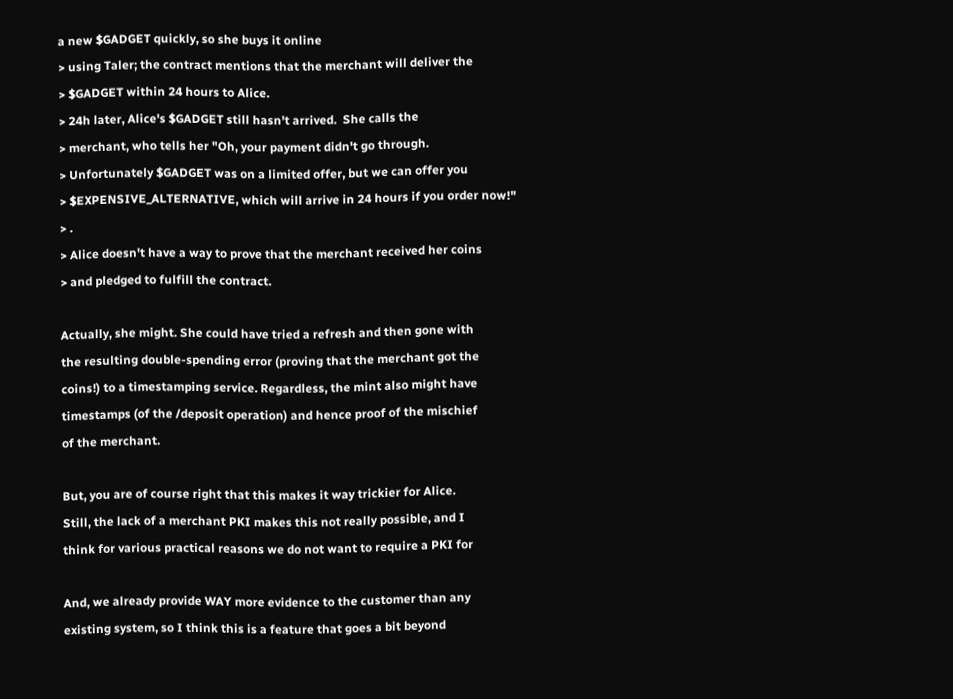a new $GADGET quickly, so she buys it online
> using Taler; the contract mentions that the merchant will deliver the
> $GADGET within 24 hours to Alice.
> 24h later, Alice's $GADGET still hasn't arrived.  She calls the
> merchant, who tells her "Oh, your payment didn't go through.
> Unfortunately $GADGET was on a limited offer, but we can offer you
> $EXPENSIVE_ALTERNATIVE, which will arrive in 24 hours if you order now!"
> .
> Alice doesn't have a way to prove that the merchant received her coins
> and pledged to fulfill the contract.

Actually, she might. She could have tried a refresh and then gone with
the resulting double-spending error (proving that the merchant got the
coins!) to a timestamping service. Regardless, the mint also might have
timestamps (of the /deposit operation) and hence proof of the mischief
of the merchant.

But, you are of course right that this makes it way trickier for Alice.
Still, the lack of a merchant PKI makes this not really possible, and I
think for various practical reasons we do not want to require a PKI for

And, we already provide WAY more evidence to the customer than any
existing system, so I think this is a feature that goes a bit beyond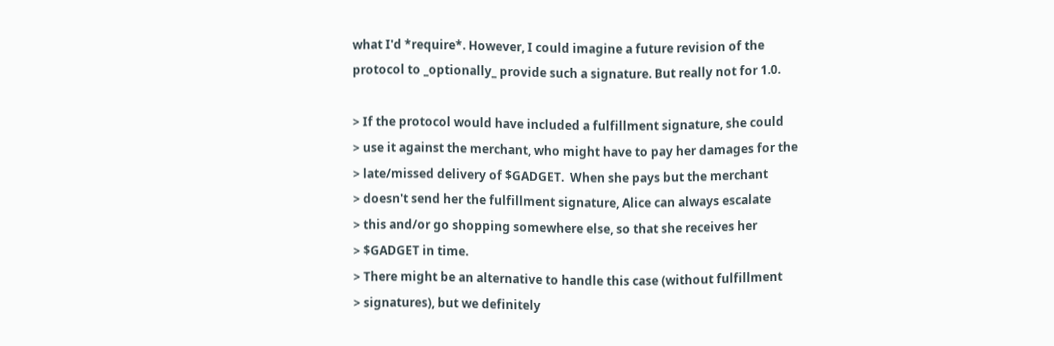what I'd *require*. However, I could imagine a future revision of the
protocol to _optionally_ provide such a signature. But really not for 1.0.

> If the protocol would have included a fulfillment signature, she could
> use it against the merchant, who might have to pay her damages for the
> late/missed delivery of $GADGET.  When she pays but the merchant
> doesn't send her the fulfillment signature, Alice can always escalate
> this and/or go shopping somewhere else, so that she receives her
> $GADGET in time.
> There might be an alternative to handle this case (without fulfillment
> signatures), but we definitely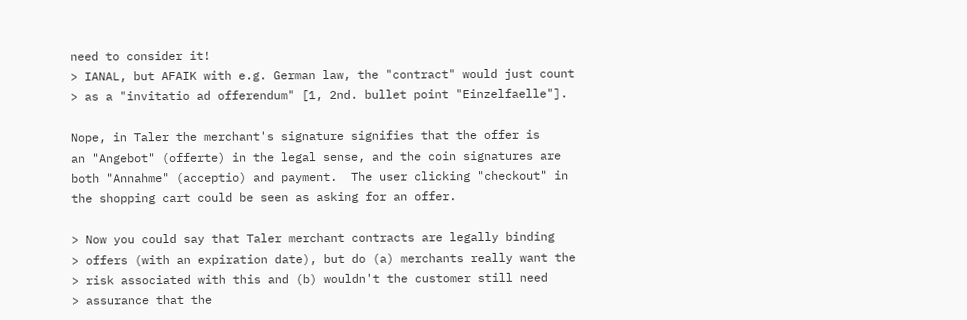need to consider it!
> IANAL, but AFAIK with e.g. German law, the "contract" would just count
> as a "invitatio ad offerendum" [1, 2nd. bullet point "Einzelfaelle"].

Nope, in Taler the merchant's signature signifies that the offer is
an "Angebot" (offerte) in the legal sense, and the coin signatures are
both "Annahme" (acceptio) and payment.  The user clicking "checkout" in
the shopping cart could be seen as asking for an offer.

> Now you could say that Taler merchant contracts are legally binding
> offers (with an expiration date), but do (a) merchants really want the
> risk associated with this and (b) wouldn't the customer still need
> assurance that the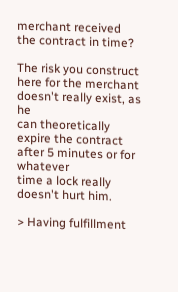merchant received the contract in time?

The risk you construct here for the merchant doesn't really exist, as he
can theoretically expire the contract after 5 minutes or for whatever
time a lock really doesn't hurt him.

> Having fulfillment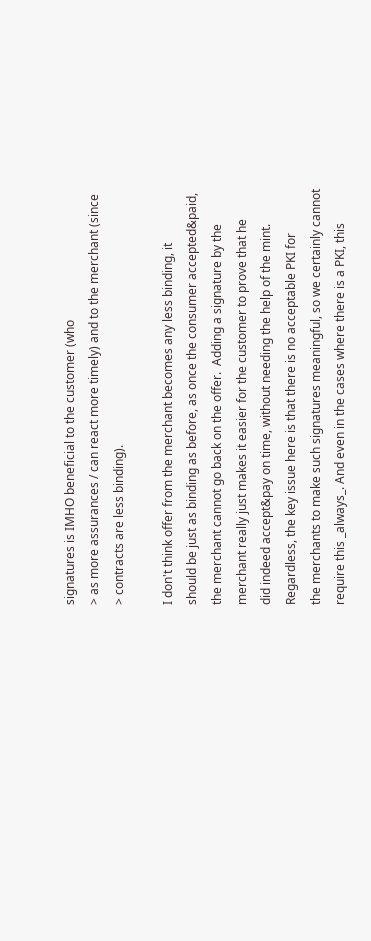signatures is IMHO beneficial to the customer (who
> as more assurances / can react more timely) and to the merchant (since
> contracts are less binding).

I don't think offer from the merchant becomes any less binding, it
should be just as binding as before, as once the consumer accepted&paid,
the merchant cannot go back on the offer.  Adding a signature by the
merchant really just makes it easier for the customer to prove that he
did indeed accept&pay on time, without needing the help of the mint.
Regardless, the key issue here is that there is no acceptable PKI for
the merchants to make such signatures meaningful, so we certainly cannot
require this _always_. And even in the cases where there is a PKI, this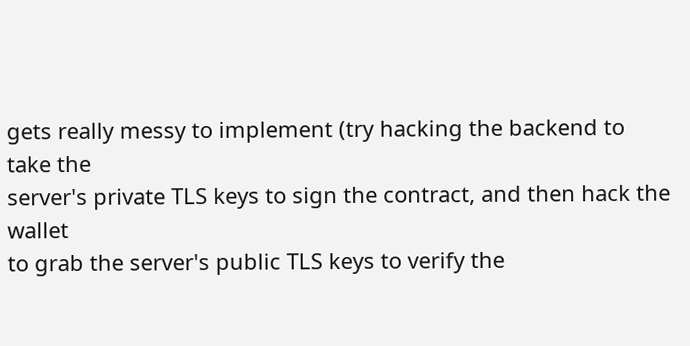gets really messy to implement (try hacking the backend to take the
server's private TLS keys to sign the contract, and then hack the wallet
to grab the server's public TLS keys to verify the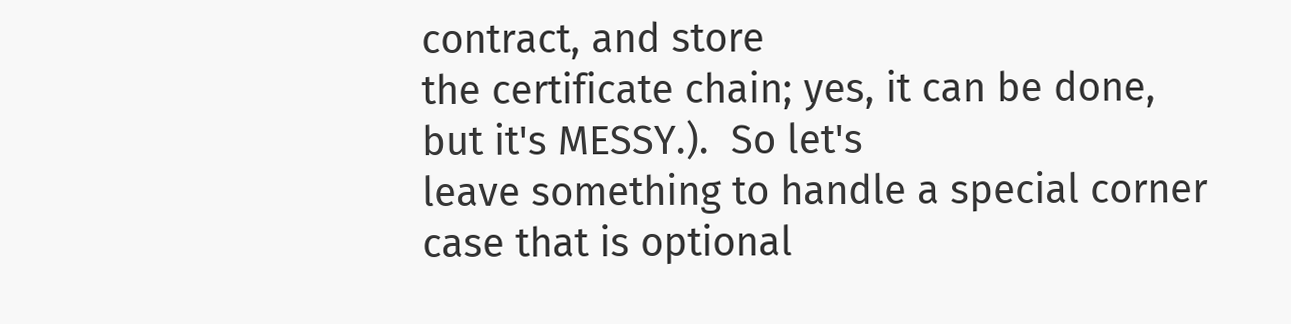contract, and store
the certificate chain; yes, it can be done, but it's MESSY.).  So let's
leave something to handle a special corner case that is optional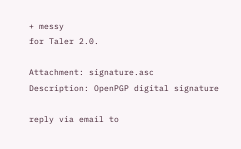+ messy
for Taler 2.0.

Attachment: signature.asc
Description: OpenPGP digital signature

reply via email to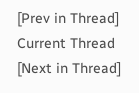[Prev in Thread] Current Thread [Next in Thread]